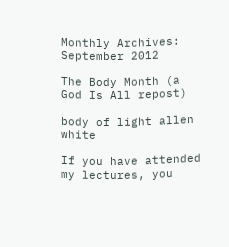Monthly Archives: September 2012

The Body Month (a God Is All repost)

body of light allen white

If you have attended my lectures, you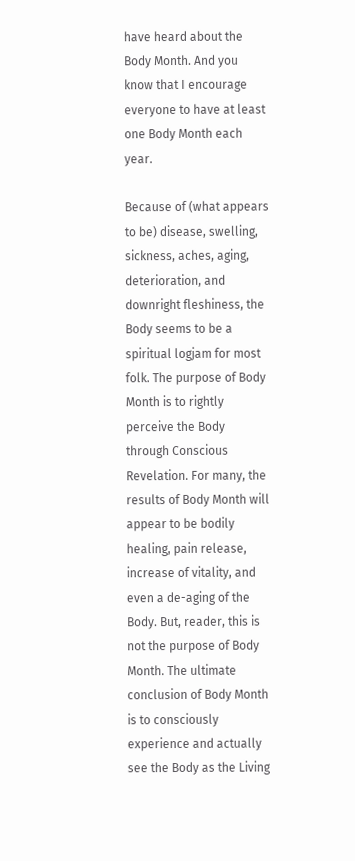have heard about the Body Month. And you know that I encourage everyone to have at least one Body Month each year.

Because of (what appears to be) disease, swelling, sickness, aches, aging, deterioration, and downright fleshiness, the Body seems to be a spiritual logjam for most folk. The purpose of Body Month is to rightly perceive the Body through Conscious Revelation. For many, the results of Body Month will appear to be bodily healing, pain release, increase of vitality, and even a de-aging of the Body. But, reader, this is not the purpose of Body Month. The ultimate conclusion of Body Month is to consciously experience and actually see the Body as the Living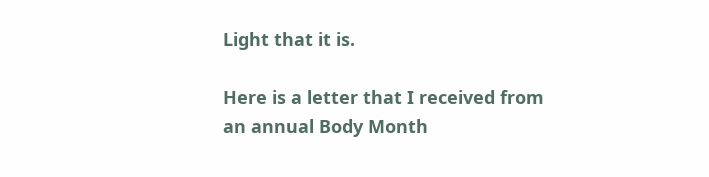Light that it is.

Here is a letter that I received from an annual Body Month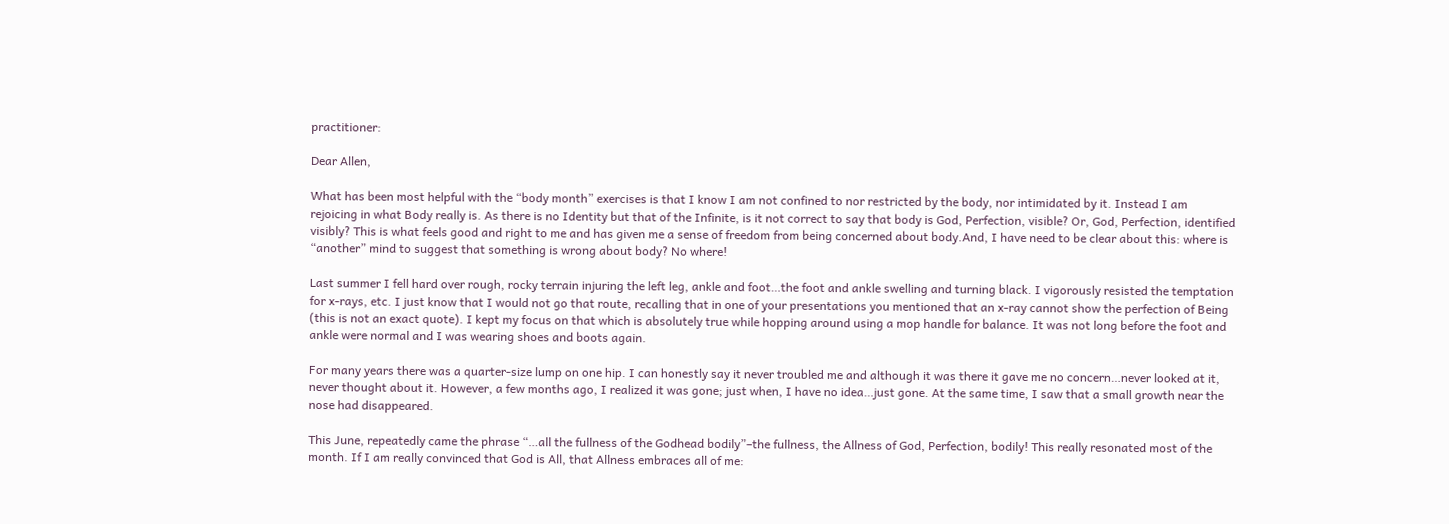practitioner:

Dear Allen,

What has been most helpful with the “body month” exercises is that I know I am not confined to nor restricted by the body, nor intimidated by it. Instead I am rejoicing in what Body really is. As there is no Identity but that of the Infinite, is it not correct to say that body is God, Perfection, visible? Or, God, Perfection, identified visibly? This is what feels good and right to me and has given me a sense of freedom from being concerned about body.And, I have need to be clear about this: where is “another” mind to suggest that something is wrong about body? No where!

Last summer I fell hard over rough, rocky terrain injuring the left leg, ankle and foot…the foot and ankle swelling and turning black. I vigorously resisted the temptation for x-rays, etc. I just know that I would not go that route, recalling that in one of your presentations you mentioned that an x-ray cannot show the perfection of Being (this is not an exact quote). I kept my focus on that which is absolutely true while hopping around using a mop handle for balance. It was not long before the foot and ankle were normal and I was wearing shoes and boots again.

For many years there was a quarter-size lump on one hip. I can honestly say it never troubled me and although it was there it gave me no concern…never looked at it, never thought about it. However, a few months ago, I realized it was gone; just when, I have no idea…just gone. At the same time, I saw that a small growth near the nose had disappeared.

This June, repeatedly came the phrase “…all the fullness of the Godhead bodily”–the fullness, the Allness of God, Perfection, bodily! This really resonated most of the month. If I am really convinced that God is All, that Allness embraces all of me: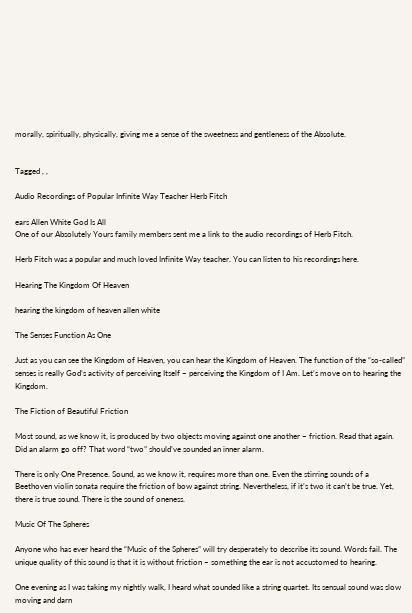morally, spiritually, physically, giving me a sense of the sweetness and gentleness of the Absolute.


Tagged , ,

Audio Recordings of Popular Infinite Way Teacher Herb Fitch

ears Allen White God Is All
One of our Absolutely Yours family members sent me a link to the audio recordings of Herb Fitch.

Herb Fitch was a popular and much loved Infinite Way teacher. You can listen to his recordings here.

Hearing The Kingdom Of Heaven

hearing the kingdom of heaven allen white

The Senses Function As One

Just as you can see the Kingdom of Heaven, you can hear the Kingdom of Heaven. The function of the “so-called” senses is really God’s activity of perceiving Itself – perceiving the Kingdom of I Am. Let’s move on to hearing the Kingdom.

The Fiction of Beautiful Friction

Most sound, as we know it, is produced by two objects moving against one another – friction. Read that again. Did an alarm go off? That word “two” should’ve sounded an inner alarm.

There is only One Presence. Sound, as we know it, requires more than one. Even the stirring sounds of a Beethoven violin sonata require the friction of bow against string. Nevertheless, if it’s two it can’t be true. Yet, there is true sound. There is the sound of oneness.

Music Of The Spheres

Anyone who has ever heard the “Music of the Spheres” will try desperately to describe its sound. Words fail. The unique quality of this sound is that it is without friction – something the ear is not accustomed to hearing.

One evening as I was taking my nightly walk, I heard what sounded like a string quartet. Its sensual sound was slow moving and darn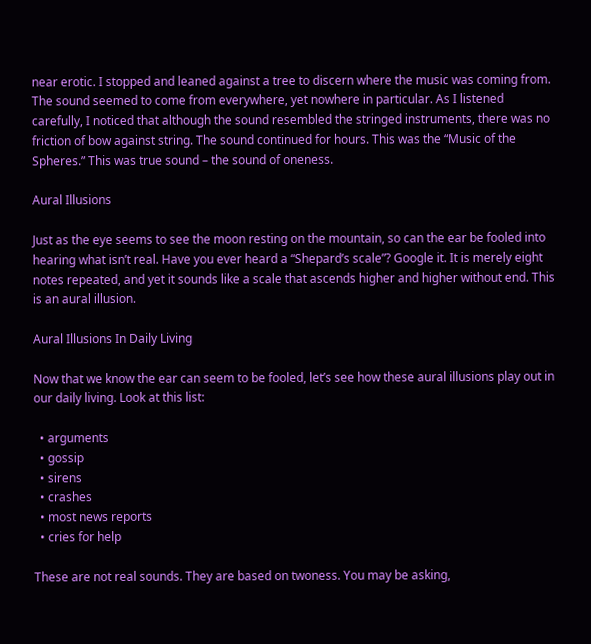near erotic. I stopped and leaned against a tree to discern where the music was coming from. The sound seemed to come from everywhere, yet nowhere in particular. As I listened carefully, I noticed that although the sound resembled the stringed instruments, there was no friction of bow against string. The sound continued for hours. This was the “Music of the Spheres.” This was true sound – the sound of oneness.

Aural Illusions

Just as the eye seems to see the moon resting on the mountain, so can the ear be fooled into hearing what isn’t real. Have you ever heard a “Shepard’s scale”? Google it. It is merely eight notes repeated, and yet it sounds like a scale that ascends higher and higher without end. This is an aural illusion.

Aural Illusions In Daily Living

Now that we know the ear can seem to be fooled, let’s see how these aural illusions play out in our daily living. Look at this list:

  • arguments
  • gossip
  • sirens
  • crashes
  • most news reports
  • cries for help

These are not real sounds. They are based on twoness. You may be asking,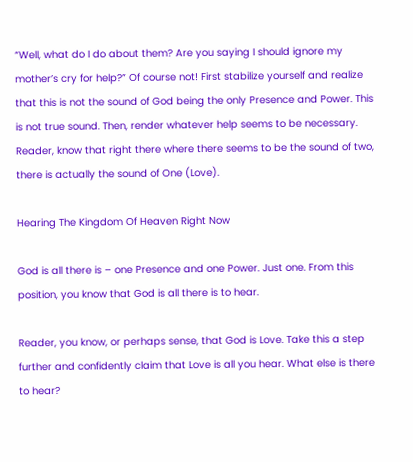“Well, what do I do about them? Are you saying I should ignore my mother’s cry for help?” Of course not! First stabilize yourself and realize that this is not the sound of God being the only Presence and Power. This is not true sound. Then, render whatever help seems to be necessary. Reader, know that right there where there seems to be the sound of two, there is actually the sound of One (Love).

Hearing The Kingdom Of Heaven Right Now

God is all there is – one Presence and one Power. Just one. From this position, you know that God is all there is to hear.

Reader, you know, or perhaps sense, that God is Love. Take this a step further and confidently claim that Love is all you hear. What else is there to hear?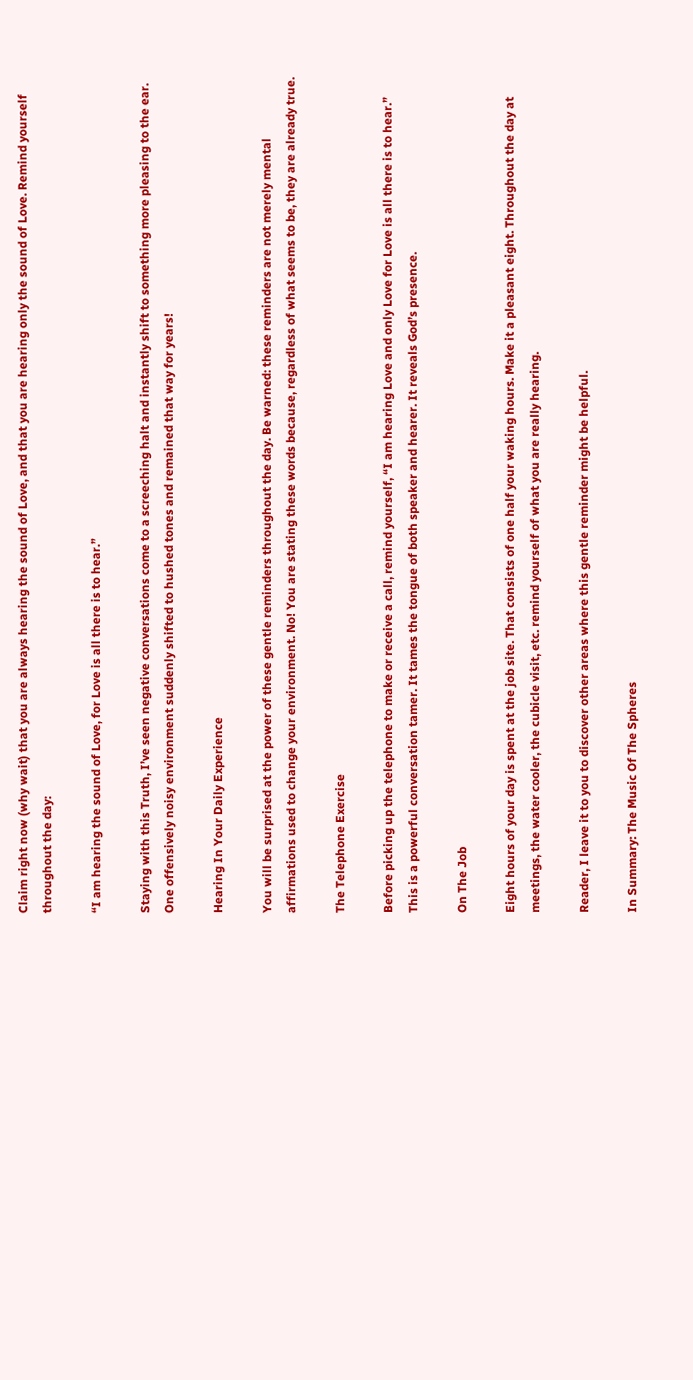Claim right now (why wait) that you are always hearing the sound of Love, and that you are hearing only the sound of Love. Remind yourself throughout the day:

“I am hearing the sound of Love, for Love is all there is to hear.”

Staying with this Truth, I’ve seen negative conversations come to a screeching halt and instantly shift to something more pleasing to the ear. One offensively noisy environment suddenly shifted to hushed tones and remained that way for years!

Hearing In Your Daily Experience

You will be surprised at the power of these gentle reminders throughout the day. Be warned: these reminders are not merely mental affirmations used to change your environment. No! You are stating these words because, regardless of what seems to be, they are already true.

The Telephone Exercise

Before picking up the telephone to make or receive a call, remind yourself, “I am hearing Love and only Love for Love is all there is to hear.” This is a powerful conversation tamer. It tames the tongue of both speaker and hearer. It reveals God’s presence.

On The Job

Eight hours of your day is spent at the job site. That consists of one half your waking hours. Make it a pleasant eight. Throughout the day at meetings, the water cooler, the cubicle visit, etc. remind yourself of what you are really hearing.

Reader, I leave it to you to discover other areas where this gentle reminder might be helpful.

In Summary: The Music Of The Spheres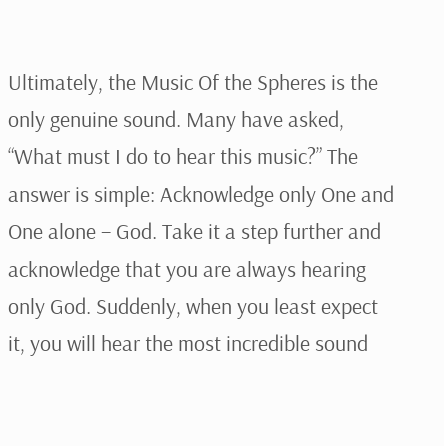Ultimately, the Music Of the Spheres is the only genuine sound. Many have asked, “What must I do to hear this music?” The answer is simple: Acknowledge only One and One alone – God. Take it a step further and acknowledge that you are always hearing only God. Suddenly, when you least expect it, you will hear the most incredible sound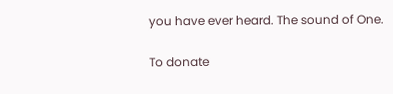you have ever heard. The sound of One.

To donate